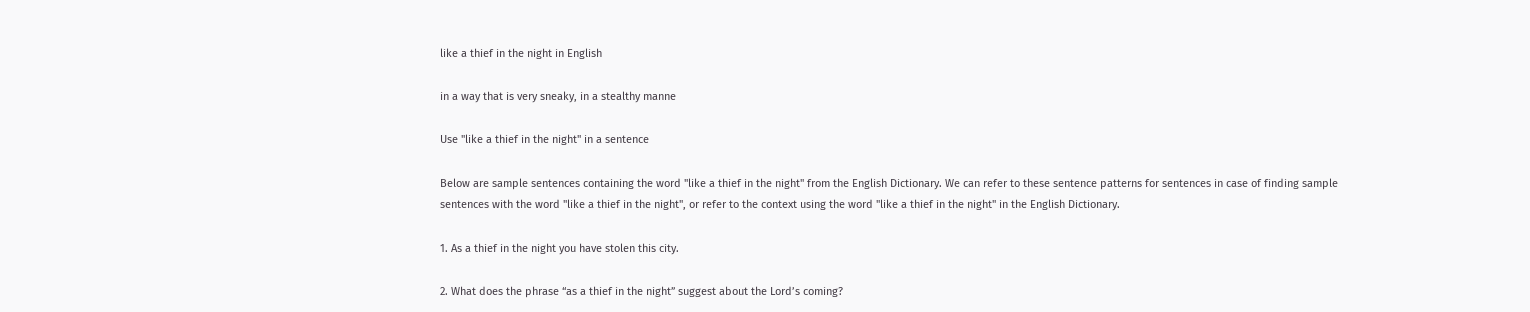like a thief in the night in English

in a way that is very sneaky, in a stealthy manne

Use "like a thief in the night" in a sentence

Below are sample sentences containing the word "like a thief in the night" from the English Dictionary. We can refer to these sentence patterns for sentences in case of finding sample sentences with the word "like a thief in the night", or refer to the context using the word "like a thief in the night" in the English Dictionary.

1. As a thief in the night you have stolen this city.

2. What does the phrase “as a thief in the night” suggest about the Lord’s coming?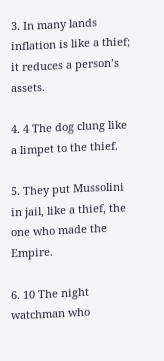3. In many lands inflation is like a thief; it reduces a person’s assets.

4. 4 The dog clung like a limpet to the thief.

5. They put Mussolini in jail, like a thief, the one who made the Empire.

6. 10 The night watchman who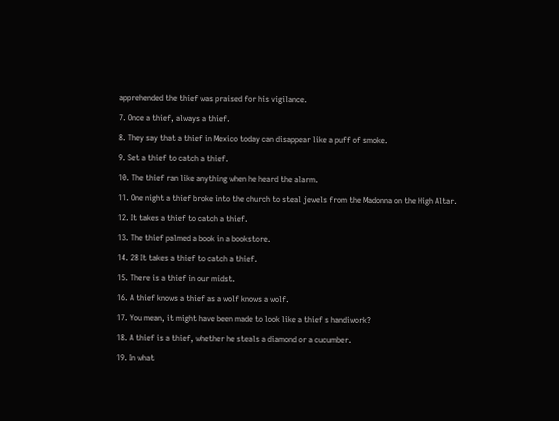apprehended the thief was praised for his vigilance.

7. Once a thief, always a thief.

8. They say that a thief in Mexico today can disappear like a puff of smoke.

9. Set a thief to catch a thief.

10. The thief ran like anything when he heard the alarm.

11. One night a thief broke into the church to steal jewels from the Madonna on the High Altar.

12. It takes a thief to catch a thief.

13. The thief palmed a book in a bookstore.

14. 28 It takes a thief to catch a thief.

15. There is a thief in our midst.

16. A thief knows a thief as a wolf knows a wolf.

17. You mean, it might have been made to look like a thief s handiwork?

18. A thief is a thief, whether he steals a diamond or a cucumber.

19. In what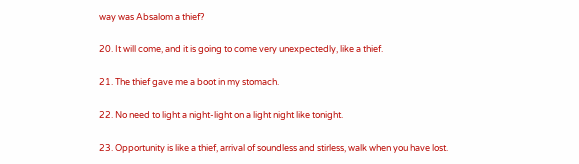way was Absalom a thief?

20. It will come, and it is going to come very unexpectedly, like a thief.

21. The thief gave me a boot in my stomach.

22. No need to light a night-light on a light night like tonight.

23. Opportunity is like a thief, arrival of soundless and stirless, walk when you have lost.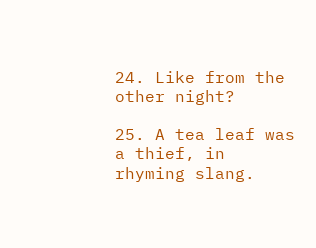24. Like from the other night?

25. A tea leaf was a thief, in rhyming slang.